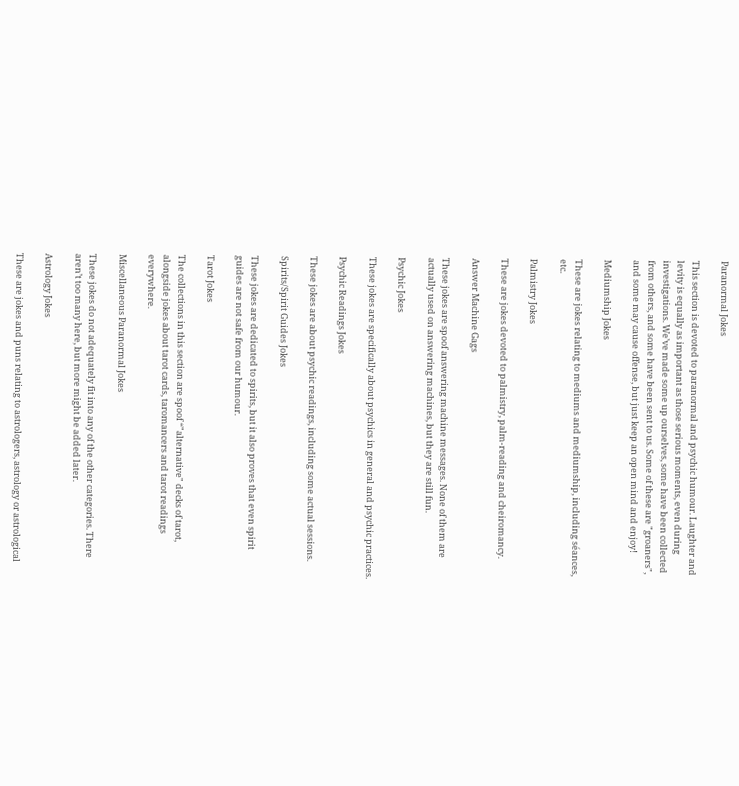Paranormal Jokes

This section is devoted to paranormal and psychic humour. Laughter and levity is equally as important as those serious moments, even during investigations. We’ve made some up ourselves, some have been collected from others, and some have been sent to us. Some of these are "groaners", and some may cause offense, but just keep an open mind and enjoy!

Mediumship Jokes

These are jokes relating to mediums and mediumship, including séances, etc.

Palmistry Jokes

These are jokes devoted to palmistry, palm-reading and cheiromancy.

Answer Machine Gags

These jokes are spoof answering machine messages. None of them are actually used on answering machines, but they are still fun.

Psychic Jokes

These jokes are specifically about psychics in general and psychic practices.

Psychic Readings Jokes

These jokes are about psychic readings, including some actual sessions.

Spirits/Spirit Guides Jokes

These jokes are dedicated to spirits, but it also proves that even spirit guides are not safe from our humour.

Tarot Jokes

The collections in this section are spoof “"alternative" decks of tarot, alongside jokes about tarot cards, taromancers and tarot readings everywhere.

Miscellaneous Paranormal Jokes

These jokes do not adequately fit into any of the other categories. There aren’t too many here, but more might be added later.

Astrology Jokes

These are jokes and puns relating to astrologers, astrology or astrological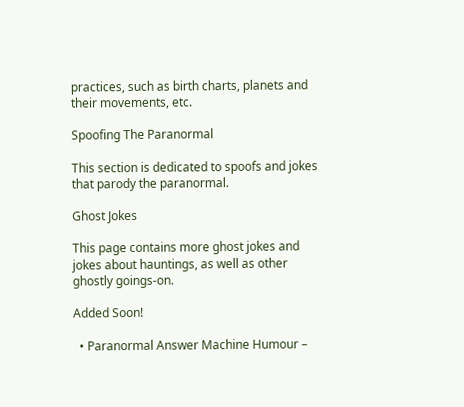practices, such as birth charts, planets and their movements, etc.

Spoofing The Paranormal

This section is dedicated to spoofs and jokes that parody the paranormal.

Ghost Jokes

This page contains more ghost jokes and jokes about hauntings, as well as other ghostly goings-on.

Added Soon!

  • Paranormal Answer Machine Humour –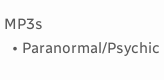MP3s
  • Paranormal/Psychic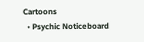Cartoons
  • Psychic Noticeboard